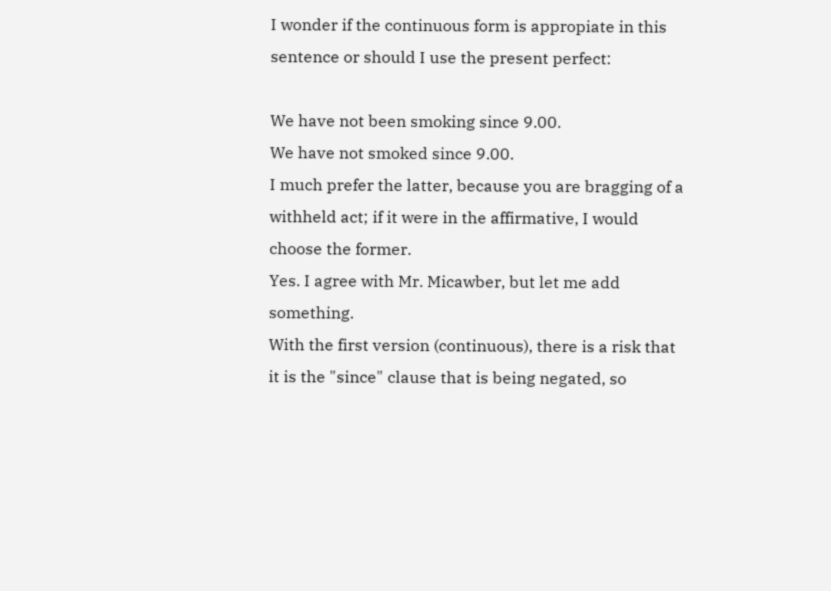I wonder if the continuous form is appropiate in this sentence or should I use the present perfect:

We have not been smoking since 9.00.
We have not smoked since 9.00.
I much prefer the latter, because you are bragging of a withheld act; if it were in the affirmative, I would choose the former.
Yes. I agree with Mr. Micawber, but let me add something.
With the first version (continuous), there is a risk that it is the "since" clause that is being negated, so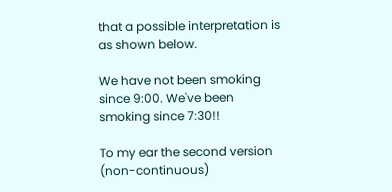that a possible interpretation is as shown below.

We have not been smoking since 9:00. We've been smoking since 7:30!!

To my ear the second version (non-continuous)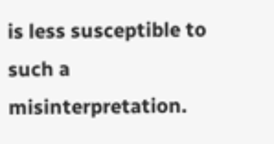is less susceptible to such a misinterpretation.